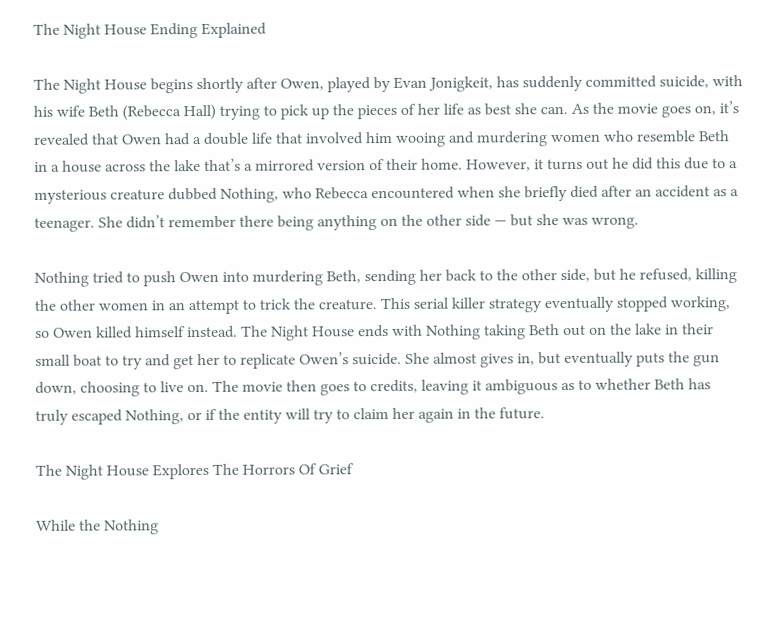The Night House Ending Explained

The Night House begins shortly after Owen, played by Evan Jonigkeit, has suddenly committed suicide, with his wife Beth (Rebecca Hall) trying to pick up the pieces of her life as best she can. As the movie goes on, it’s revealed that Owen had a double life that involved him wooing and murdering women who resemble Beth in a house across the lake that’s a mirrored version of their home. However, it turns out he did this due to a mysterious creature dubbed Nothing, who Rebecca encountered when she briefly died after an accident as a teenager. She didn’t remember there being anything on the other side — but she was wrong.

Nothing tried to push Owen into murdering Beth, sending her back to the other side, but he refused, killing the other women in an attempt to trick the creature. This serial killer strategy eventually stopped working, so Owen killed himself instead. The Night House ends with Nothing taking Beth out on the lake in their small boat to try and get her to replicate Owen’s suicide. She almost gives in, but eventually puts the gun down, choosing to live on. The movie then goes to credits, leaving it ambiguous as to whether Beth has truly escaped Nothing, or if the entity will try to claim her again in the future.

The Night House Explores The Horrors Of Grief

While the Nothing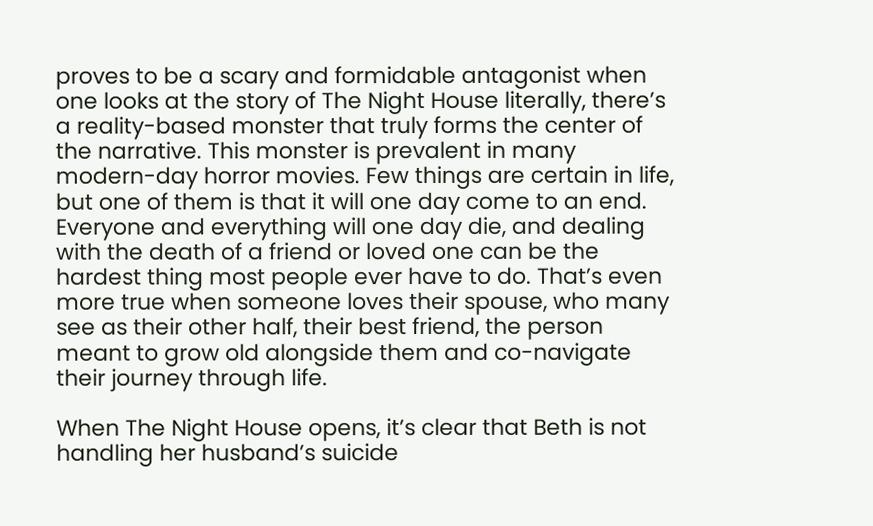proves to be a scary and formidable antagonist when one looks at the story of The Night House literally, there’s a reality-based monster that truly forms the center of the narrative. This monster is prevalent in many modern-day horror movies. Few things are certain in life, but one of them is that it will one day come to an end. Everyone and everything will one day die, and dealing with the death of a friend or loved one can be the hardest thing most people ever have to do. That’s even more true when someone loves their spouse, who many see as their other half, their best friend, the person meant to grow old alongside them and co-navigate their journey through life.

When The Night House opens, it’s clear that Beth is not handling her husband’s suicide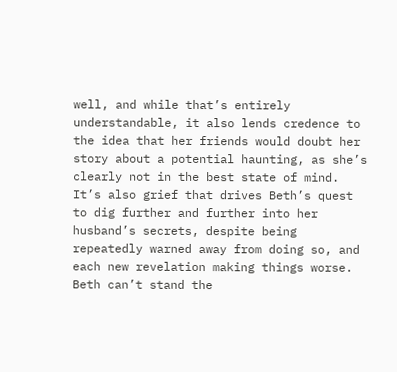well, and while that’s entirely understandable, it also lends credence to the idea that her friends would doubt her story about a potential haunting, as she’s clearly not in the best state of mind. It’s also grief that drives Beth’s quest to dig further and further into her husband’s secrets, despite being repeatedly warned away from doing so, and each new revelation making things worse. Beth can’t stand the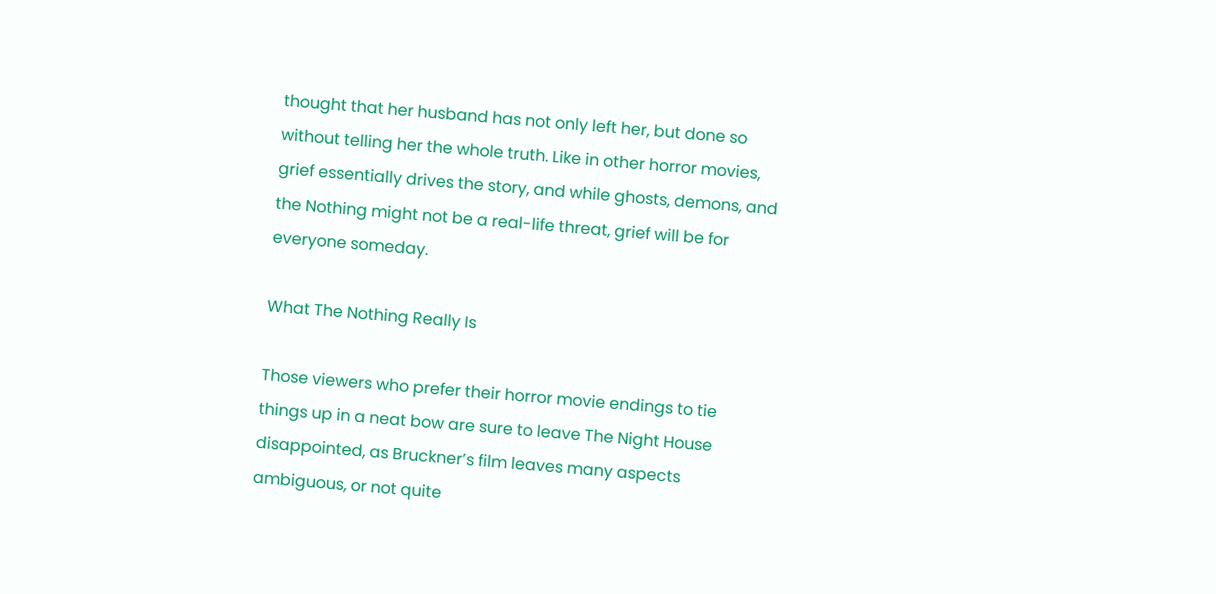thought that her husband has not only left her, but done so without telling her the whole truth. Like in other horror movies, grief essentially drives the story, and while ghosts, demons, and the Nothing might not be a real-life threat, grief will be for everyone someday.

What The Nothing Really Is

Those viewers who prefer their horror movie endings to tie things up in a neat bow are sure to leave The Night House disappointed, as Bruckner’s film leaves many aspects ambiguous, or not quite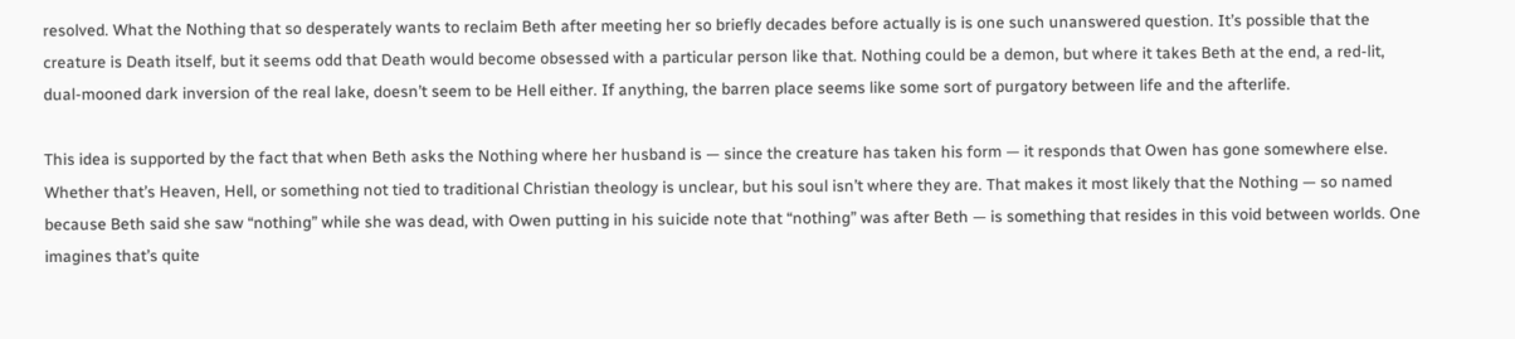resolved. What the Nothing that so desperately wants to reclaim Beth after meeting her so briefly decades before actually is is one such unanswered question. It’s possible that the creature is Death itself, but it seems odd that Death would become obsessed with a particular person like that. Nothing could be a demon, but where it takes Beth at the end, a red-lit, dual-mooned dark inversion of the real lake, doesn’t seem to be Hell either. If anything, the barren place seems like some sort of purgatory between life and the afterlife.

This idea is supported by the fact that when Beth asks the Nothing where her husband is — since the creature has taken his form — it responds that Owen has gone somewhere else. Whether that’s Heaven, Hell, or something not tied to traditional Christian theology is unclear, but his soul isn’t where they are. That makes it most likely that the Nothing — so named because Beth said she saw “nothing” while she was dead, with Owen putting in his suicide note that “nothing” was after Beth — is something that resides in this void between worlds. One imagines that’s quite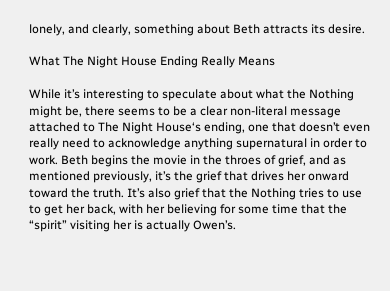lonely, and clearly, something about Beth attracts its desire.

What The Night House Ending Really Means

While it’s interesting to speculate about what the Nothing might be, there seems to be a clear non-literal message attached to The Night House‘s ending, one that doesn’t even really need to acknowledge anything supernatural in order to work. Beth begins the movie in the throes of grief, and as mentioned previously, it’s the grief that drives her onward toward the truth. It’s also grief that the Nothing tries to use to get her back, with her believing for some time that the “spirit” visiting her is actually Owen’s.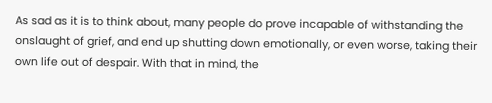As sad as it is to think about, many people do prove incapable of withstanding the onslaught of grief, and end up shutting down emotionally, or even worse, taking their own life out of despair. With that in mind, the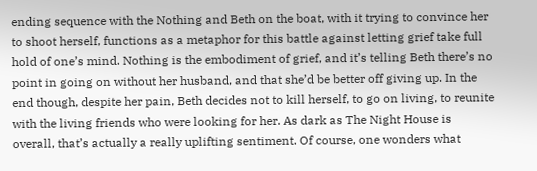ending sequence with the Nothing and Beth on the boat, with it trying to convince her to shoot herself, functions as a metaphor for this battle against letting grief take full hold of one’s mind. Nothing is the embodiment of grief, and it’s telling Beth there’s no point in going on without her husband, and that she’d be better off giving up. In the end though, despite her pain, Beth decides not to kill herself, to go on living, to reunite with the living friends who were looking for her. As dark as The Night House is overall, that’s actually a really uplifting sentiment. Of course, one wonders what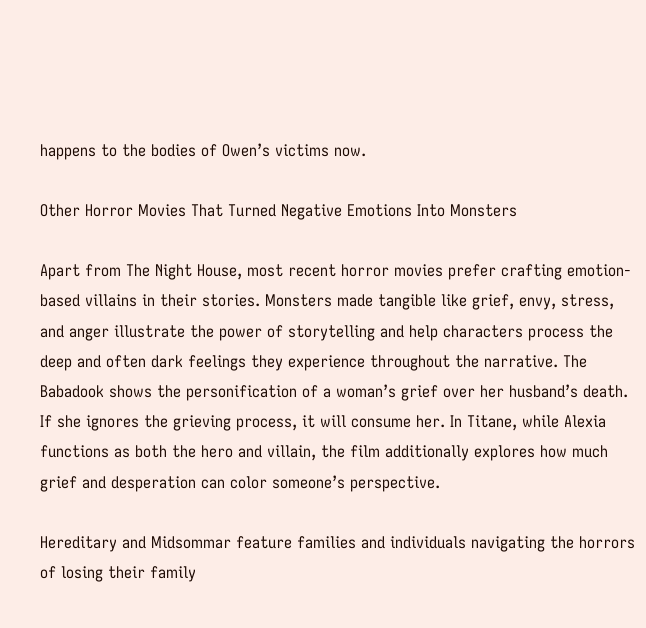happens to the bodies of Owen’s victims now.

Other Horror Movies That Turned Negative Emotions Into Monsters

Apart from The Night House, most recent horror movies prefer crafting emotion-based villains in their stories. Monsters made tangible like grief, envy, stress, and anger illustrate the power of storytelling and help characters process the deep and often dark feelings they experience throughout the narrative. The Babadook shows the personification of a woman’s grief over her husband’s death. If she ignores the grieving process, it will consume her. In Titane, while Alexia functions as both the hero and villain, the film additionally explores how much grief and desperation can color someone’s perspective.

Hereditary and Midsommar feature families and individuals navigating the horrors of losing their family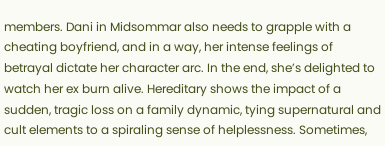members. Dani in Midsommar also needs to grapple with a cheating boyfriend, and in a way, her intense feelings of betrayal dictate her character arc. In the end, she’s delighted to watch her ex burn alive. Hereditary shows the impact of a sudden, tragic loss on a family dynamic, tying supernatural and cult elements to a spiraling sense of helplessness. Sometimes,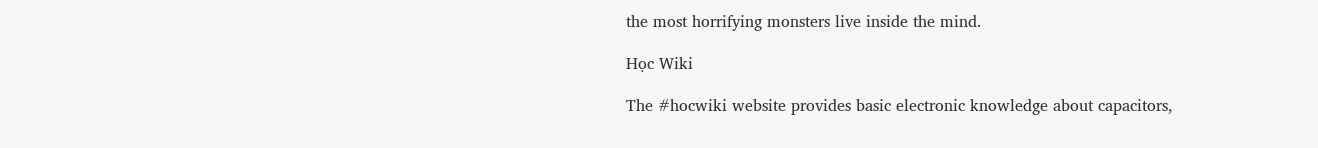the most horrifying monsters live inside the mind.

Học Wiki

The #hocwiki website provides basic electronic knowledge about capacitors,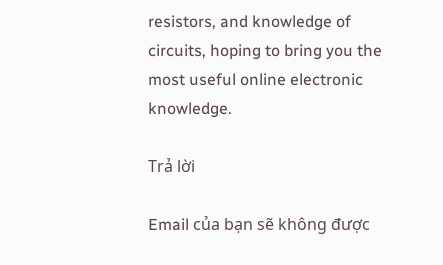resistors, and knowledge of circuits, hoping to bring you the most useful online electronic knowledge.

Trả lời

Email của bạn sẽ không được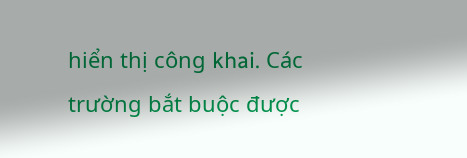hiển thị công khai. Các trường bắt buộc được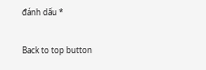đánh dấu *

Back to top button